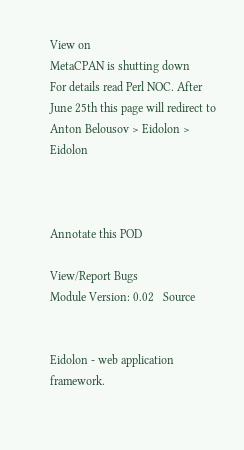View on
MetaCPAN is shutting down
For details read Perl NOC. After June 25th this page will redirect to
Anton Belousov > Eidolon > Eidolon



Annotate this POD

View/Report Bugs
Module Version: 0.02   Source


Eidolon - web application framework.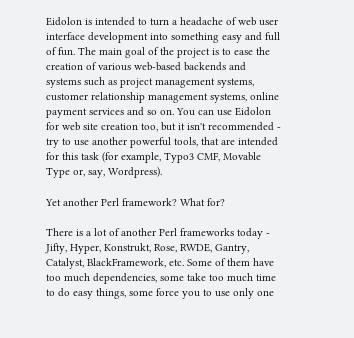Eidolon is intended to turn a headache of web user interface development into something easy and full of fun. The main goal of the project is to ease the creation of various web-based backends and systems such as project management systems, customer relationship management systems, online payment services and so on. You can use Eidolon for web site creation too, but it isn't recommended - try to use another powerful tools, that are intended for this task (for example, Typo3 CMF, Movable Type or, say, Wordpress).

Yet another Perl framework? What for?

There is a lot of another Perl frameworks today - Jifty, Hyper, Konstrukt, Rose, RWDE, Gantry, Catalyst, BlackFramework, etc. Some of them have too much dependencies, some take too much time to do easy things, some force you to use only one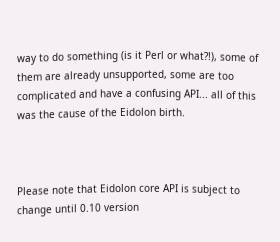way to do something (is it Perl or what?!), some of them are already unsupported, some are too complicated and have a confusing API... all of this was the cause of the Eidolon birth.



Please note that Eidolon core API is subject to change until 0.10 version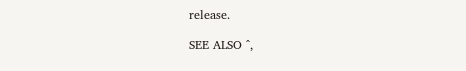release.

SEE ALSO ^,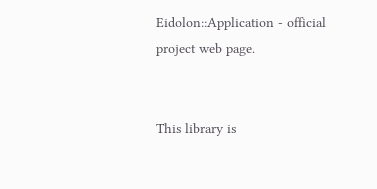Eidolon::Application - official project web page.


This library is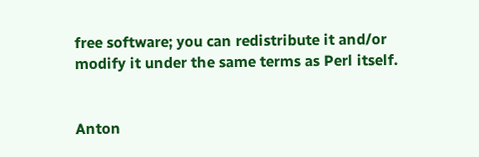free software; you can redistribute it and/or modify it under the same terms as Perl itself.


Anton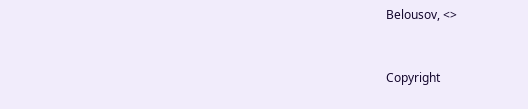Belousov, <>


Copyright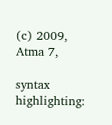(c) 2009, Atma 7,

syntax highlighting: